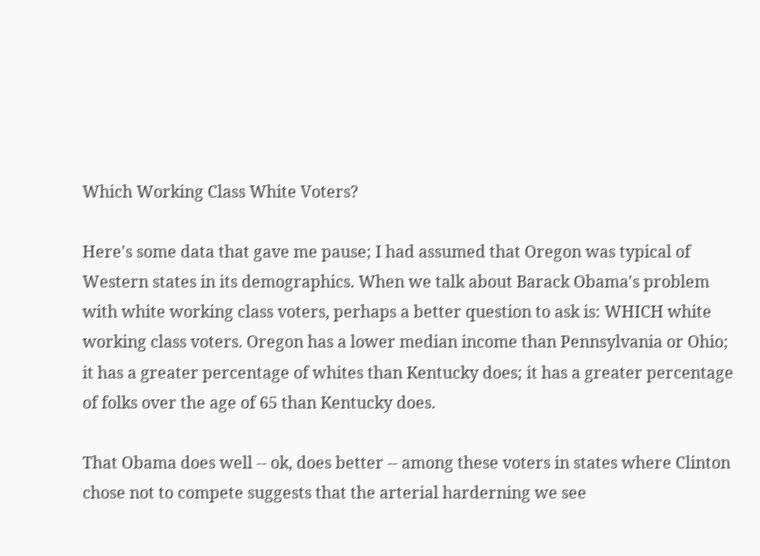Which Working Class White Voters?

Here's some data that gave me pause; I had assumed that Oregon was typical of Western states in its demographics. When we talk about Barack Obama's problem with white working class voters, perhaps a better question to ask is: WHICH white working class voters. Oregon has a lower median income than Pennsylvania or Ohio; it has a greater percentage of whites than Kentucky does; it has a greater percentage of folks over the age of 65 than Kentucky does.

That Obama does well -- ok, does better -- among these voters in states where Clinton chose not to compete suggests that the arterial harderning we see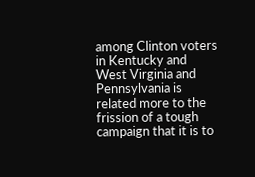among Clinton voters in Kentucky and West Virginia and Pennsylvania is related more to the frission of a tough campaign that it is to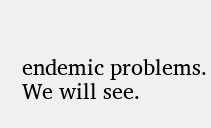endemic problems. We will see.